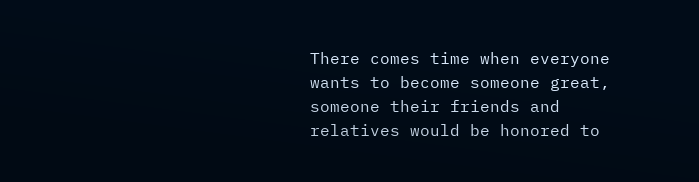There comes time when everyone wants to become someone great, someone their friends and relatives would be honored to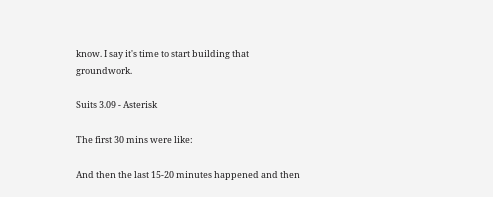know. I say it's time to start building that groundwork.

Suits 3.09 - Asterisk

The first 30 mins were like:

And then the last 15-20 minutes happened and then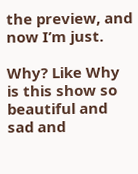the preview, and now I’m just.

Why? Like Why is this show so beautiful and sad and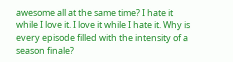awesome all at the same time? I hate it while I love it. I love it while I hate it. Why is every episode filled with the intensity of a season finale?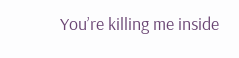You’re killing me inside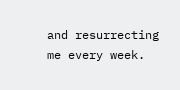and resurrecting me every week.